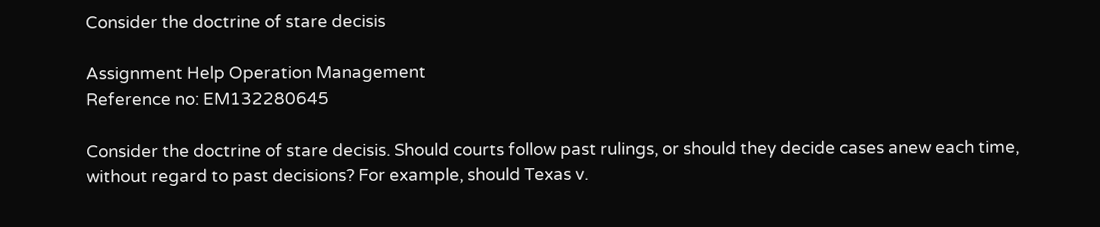Consider the doctrine of stare decisis

Assignment Help Operation Management
Reference no: EM132280645

Consider the doctrine of stare decisis. Should courts follow past rulings, or should they decide cases anew each time, without regard to past decisions? For example, should Texas v.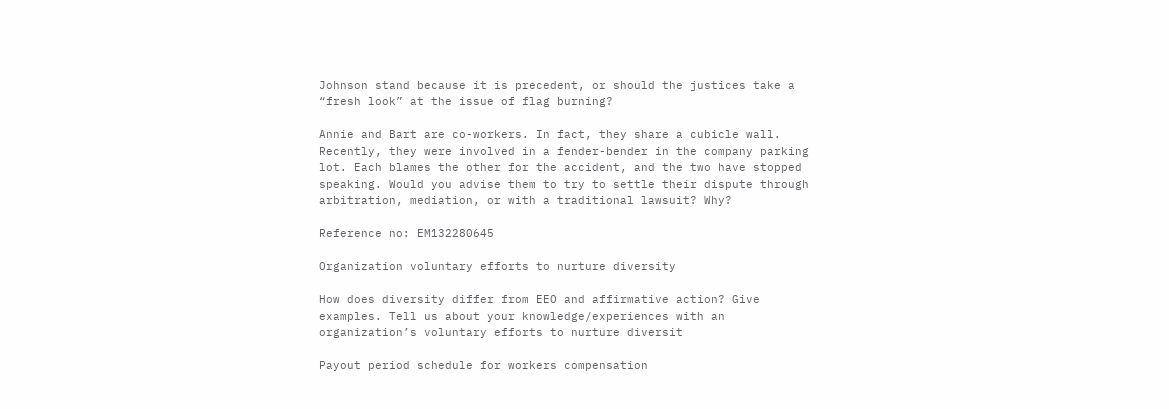Johnson stand because it is precedent, or should the justices take a “fresh look” at the issue of flag burning?

Annie and Bart are co-workers. In fact, they share a cubicle wall. Recently, they were involved in a fender-bender in the company parking lot. Each blames the other for the accident, and the two have stopped speaking. Would you advise them to try to settle their dispute through arbitration, mediation, or with a traditional lawsuit? Why?

Reference no: EM132280645

Organization voluntary efforts to nurture diversity

How does diversity differ from EEO and affirmative action? Give examples. Tell us about your knowledge/experiences with an organization’s voluntary efforts to nurture diversit

Payout period schedule for workers compensation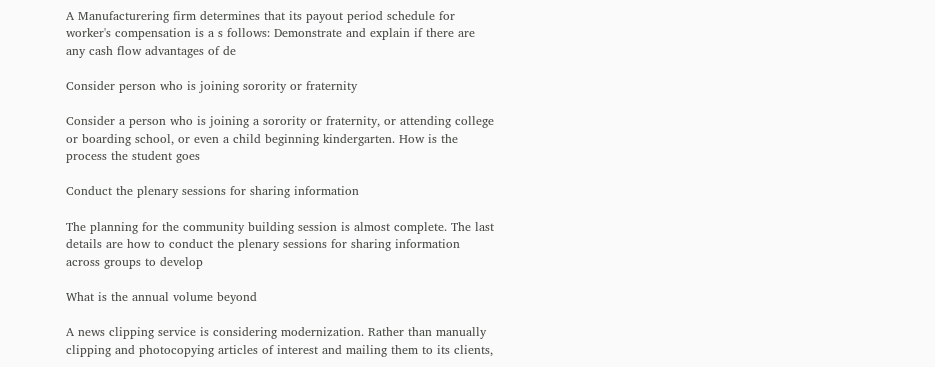A Manufacturering firm determines that its payout period schedule for worker's compensation is a s follows: Demonstrate and explain if there are any cash flow advantages of de

Consider person who is joining sorority or fraternity

Consider a person who is joining a sorority or fraternity, or attending college or boarding school, or even a child beginning kindergarten. How is the process the student goes

Conduct the plenary sessions for sharing information

The planning for the community building session is almost complete. The last details are how to conduct the plenary sessions for sharing information across groups to develop

What is the annual volume beyond

A news clipping service is considering modernization. Rather than manually clipping and photocopying articles of interest and mailing them to its clients,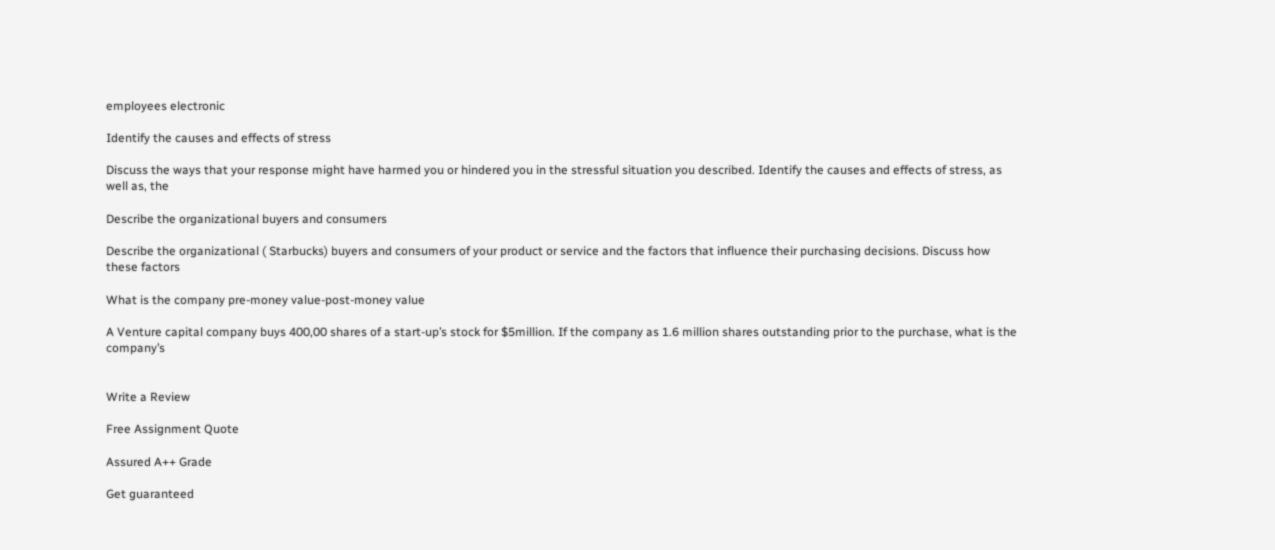employees electronic

Identify the causes and effects of stress

Discuss the ways that your response might have harmed you or hindered you in the stressful situation you described. Identify the causes and effects of stress, as well as, the

Describe the organizational buyers and consumers

Describe the organizational ( Starbucks) buyers and consumers of your product or service and the factors that influence their purchasing decisions. Discuss how these factors

What is the company pre-money value-post-money value

A Venture capital company buys 400,00 shares of a start-up’s stock for $5million. If the company as 1.6 million shares outstanding prior to the purchase, what is the company’s


Write a Review

Free Assignment Quote

Assured A++ Grade

Get guaranteed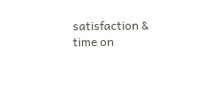satisfaction & time on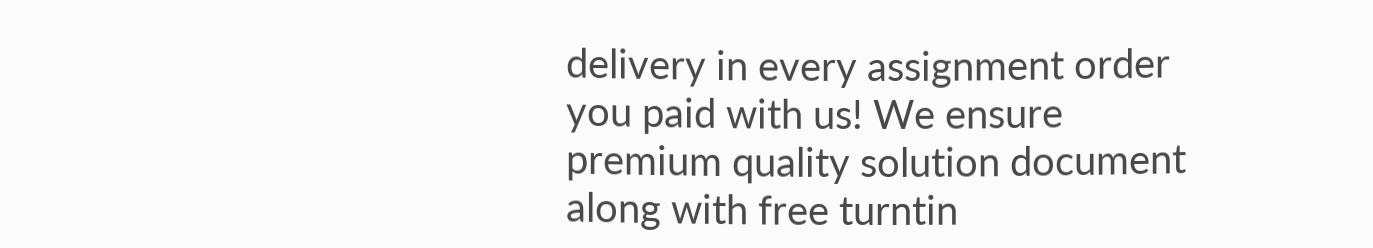delivery in every assignment order you paid with us! We ensure premium quality solution document along with free turntin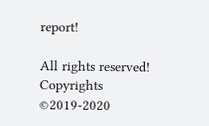report!

All rights reserved! Copyrights ©2019-2020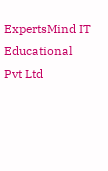ExpertsMind IT Educational Pvt Ltd